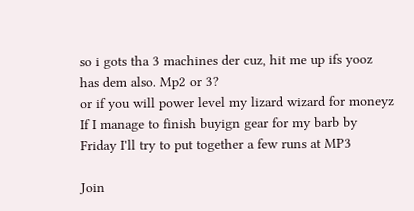so i gots tha 3 machines der cuz, hit me up ifs yooz has dem also. Mp2 or 3?
or if you will power level my lizard wizard for moneyz
If I manage to finish buyign gear for my barb by Friday I'll try to put together a few runs at MP3

Join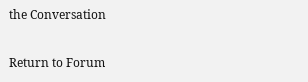the Conversation

Return to Forum